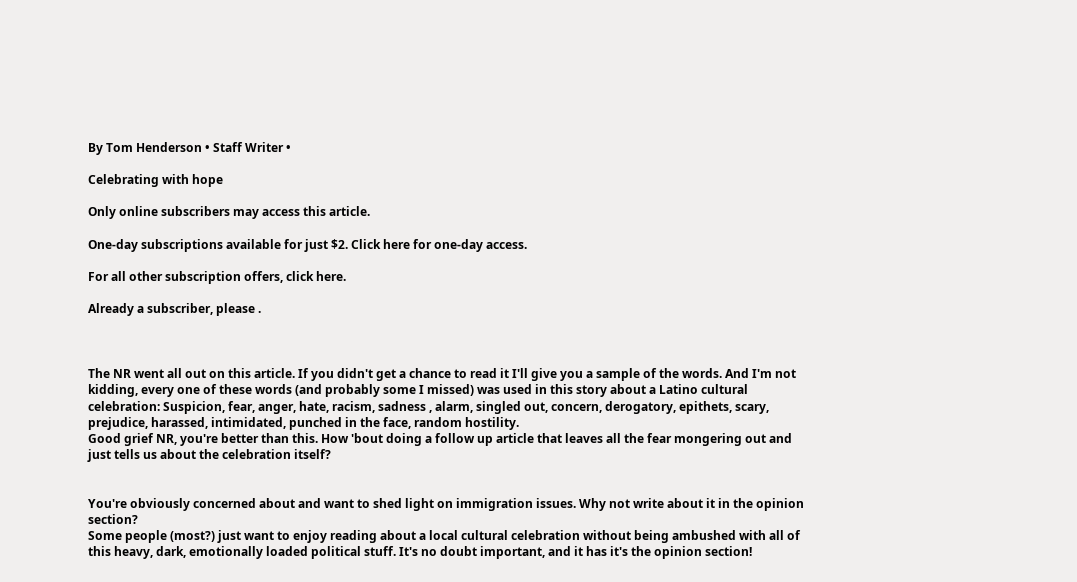By Tom Henderson • Staff Writer •

Celebrating with hope

Only online subscribers may access this article.

One-day subscriptions available for just $2. Click here for one-day access.

For all other subscription offers, click here.

Already a subscriber, please .



The NR went all out on this article. If you didn't get a chance to read it I'll give you a sample of the words. And I'm not kidding, every one of these words (and probably some I missed) was used in this story about a Latino cultural celebration: Suspicion, fear, anger, hate, racism, sadness , alarm, singled out, concern, derogatory, epithets, scary, prejudice, harassed, intimidated, punched in the face, random hostility.
Good grief NR, you're better than this. How 'bout doing a follow up article that leaves all the fear mongering out and just tells us about the celebration itself?


You're obviously concerned about and want to shed light on immigration issues. Why not write about it in the opinion section?
Some people (most?) just want to enjoy reading about a local cultural celebration without being ambushed with all of this heavy, dark, emotionally loaded political stuff. It's no doubt important, and it has it's the opinion section!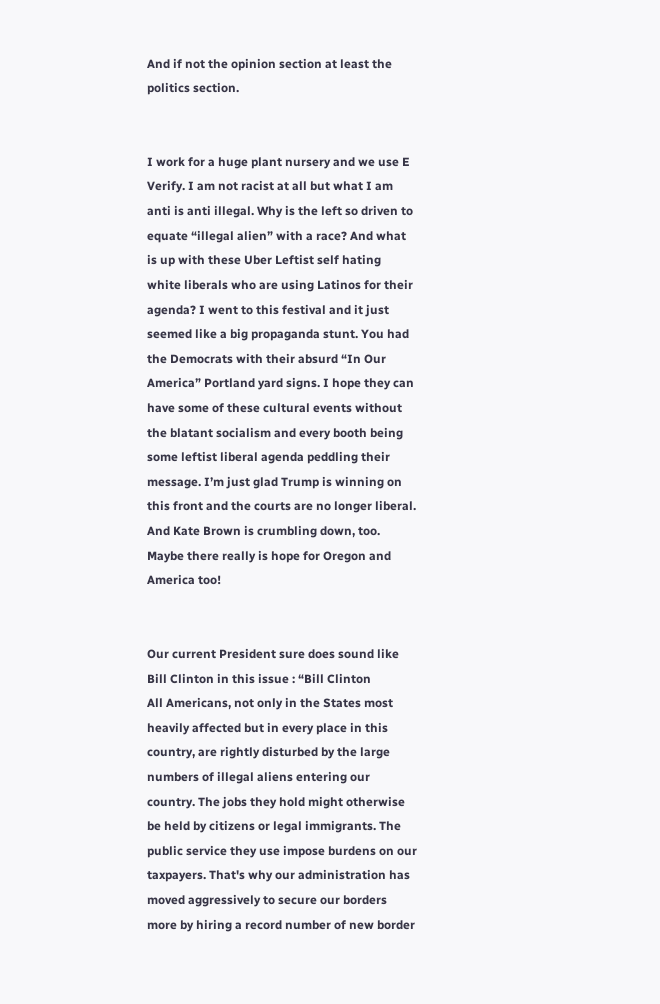And if not the opinion section at least the politics section.


I work for a huge plant nursery and we use E Verify. I am not racist at all but what I am anti is anti illegal. Why is the left so driven to equate “illegal alien” with a race? And what is up with these Uber Leftist self hating white liberals who are using Latinos for their agenda? I went to this festival and it just seemed like a big propaganda stunt. You had the Democrats with their absurd “In Our America” Portland yard signs. I hope they can have some of these cultural events without the blatant socialism and every booth being some leftist liberal agenda peddling their message. I’m just glad Trump is winning on this front and the courts are no longer liberal. And Kate Brown is crumbling down, too. Maybe there really is hope for Oregon and America too!


Our current President sure does sound like Bill Clinton in this issue : “Bill Clinton
All Americans, not only in the States most heavily affected but in every place in this country, are rightly disturbed by the large numbers of illegal aliens entering our country. The jobs they hold might otherwise be held by citizens or legal immigrants. The public service they use impose burdens on our taxpayers. That's why our administration has moved aggressively to secure our borders more by hiring a record number of new border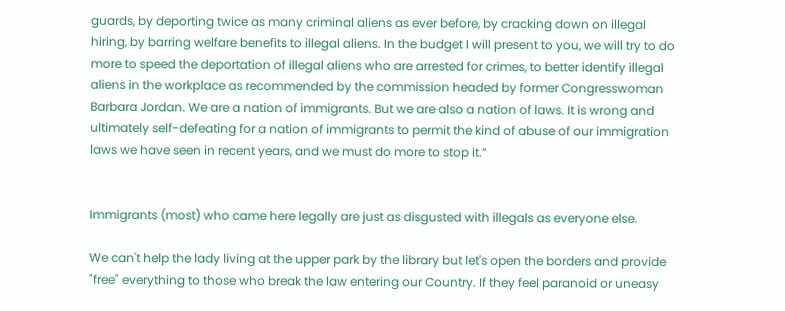guards, by deporting twice as many criminal aliens as ever before, by cracking down on illegal hiring, by barring welfare benefits to illegal aliens. In the budget I will present to you, we will try to do more to speed the deportation of illegal aliens who are arrested for crimes, to better identify illegal aliens in the workplace as recommended by the commission headed by former Congresswoman Barbara Jordan. We are a nation of immigrants. But we are also a nation of laws. It is wrong and ultimately self-defeating for a nation of immigrants to permit the kind of abuse of our immigration laws we have seen in recent years, and we must do more to stop it.”


Immigrants (most) who came here legally are just as disgusted with illegals as everyone else.

We can't help the lady living at the upper park by the library but let's open the borders and provide "free" everything to those who break the law entering our Country. If they feel paranoid or uneasy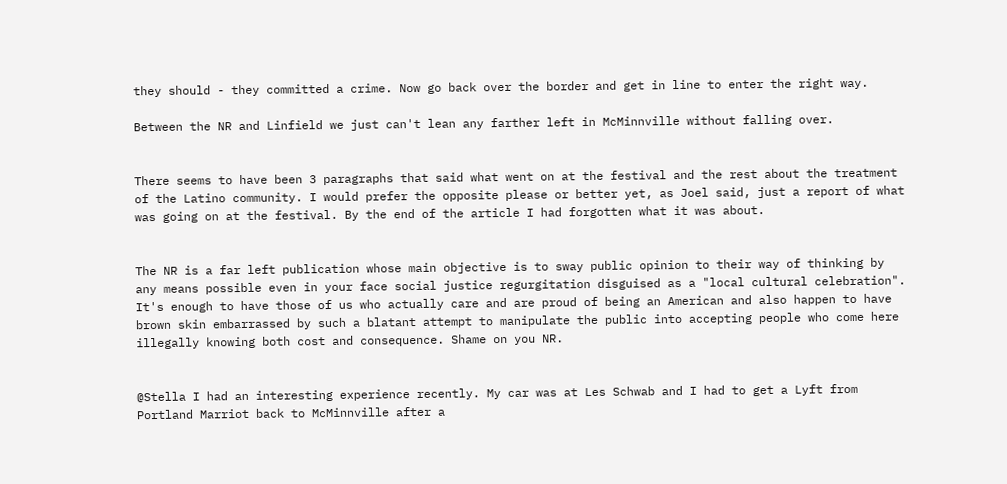they should - they committed a crime. Now go back over the border and get in line to enter the right way.

Between the NR and Linfield we just can't lean any farther left in McMinnville without falling over.


There seems to have been 3 paragraphs that said what went on at the festival and the rest about the treatment of the Latino community. I would prefer the opposite please or better yet, as Joel said, just a report of what was going on at the festival. By the end of the article I had forgotten what it was about.


The NR is a far left publication whose main objective is to sway public opinion to their way of thinking by any means possible even in your face social justice regurgitation disguised as a "local cultural celebration".
It's enough to have those of us who actually care and are proud of being an American and also happen to have brown skin embarrassed by such a blatant attempt to manipulate the public into accepting people who come here illegally knowing both cost and consequence. Shame on you NR.


@Stella I had an interesting experience recently. My car was at Les Schwab and I had to get a Lyft from Portland Marriot back to McMinnville after a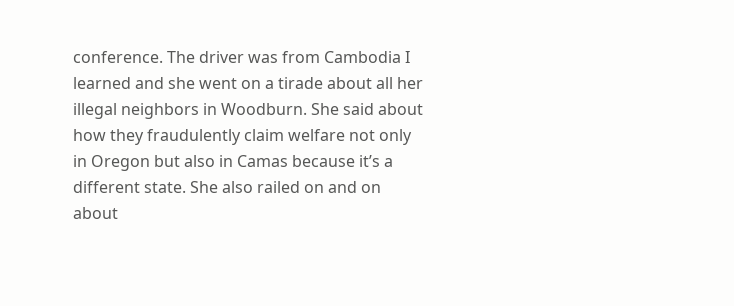conference. The driver was from Cambodia I learned and she went on a tirade about all her illegal neighbors in Woodburn. She said about how they fraudulently claim welfare not only in Oregon but also in Camas because it’s a different state. She also railed on and on about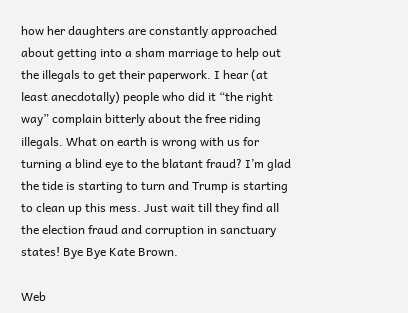how her daughters are constantly approached about getting into a sham marriage to help out the illegals to get their paperwork. I hear (at least anecdotally) people who did it “the right way” complain bitterly about the free riding illegals. What on earth is wrong with us for turning a blind eye to the blatant fraud? I’m glad the tide is starting to turn and Trump is starting to clean up this mess. Just wait till they find all the election fraud and corruption in sanctuary states! Bye Bye Kate Brown.

Web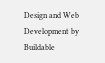Design and Web Development by Buildable